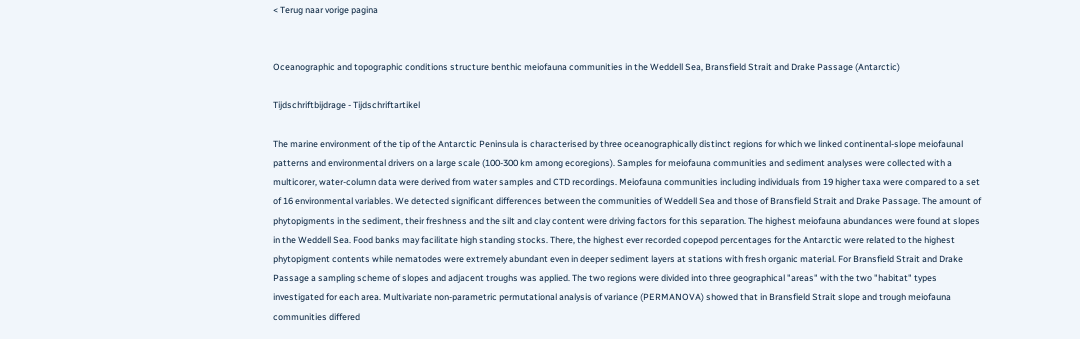< Terug naar vorige pagina


Oceanographic and topographic conditions structure benthic meiofauna communities in the Weddell Sea, Bransfield Strait and Drake Passage (Antarctic)

Tijdschriftbijdrage - Tijdschriftartikel

The marine environment of the tip of the Antarctic Peninsula is characterised by three oceanographically distinct regions for which we linked continental-slope meiofaunal patterns and environmental drivers on a large scale (100-300 km among ecoregions). Samples for meiofauna communities and sediment analyses were collected with a multicorer, water-column data were derived from water samples and CTD recordings. Meiofauna communities including individuals from 19 higher taxa were compared to a set of 16 environmental variables. We detected significant differences between the communities of Weddell Sea and those of Bransfield Strait and Drake Passage. The amount of phytopigments in the sediment, their freshness and the silt and clay content were driving factors for this separation. The highest meiofauna abundances were found at slopes in the Weddell Sea. Food banks may facilitate high standing stocks. There, the highest ever recorded copepod percentages for the Antarctic were related to the highest phytopigment contents while nematodes were extremely abundant even in deeper sediment layers at stations with fresh organic material. For Bransfield Strait and Drake Passage a sampling scheme of slopes and adjacent troughs was applied. The two regions were divided into three geographical "areas" with the two "habitat" types investigated for each area. Multivariate non-parametric permutational analysis of variance (PERMANOVA) showed that in Bransfield Strait slope and trough meiofauna communities differed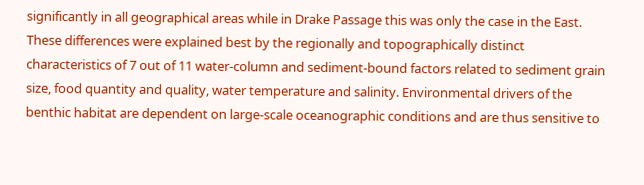significantly in all geographical areas while in Drake Passage this was only the case in the East. These differences were explained best by the regionally and topographically distinct characteristics of 7 out of 11 water-column and sediment-bound factors related to sediment grain size, food quantity and quality, water temperature and salinity. Environmental drivers of the benthic habitat are dependent on large-scale oceanographic conditions and are thus sensitive to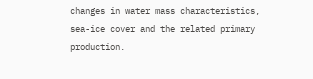changes in water mass characteristics, sea-ice cover and the related primary production.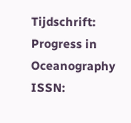Tijdschrift: Progress in Oceanography
ISSN: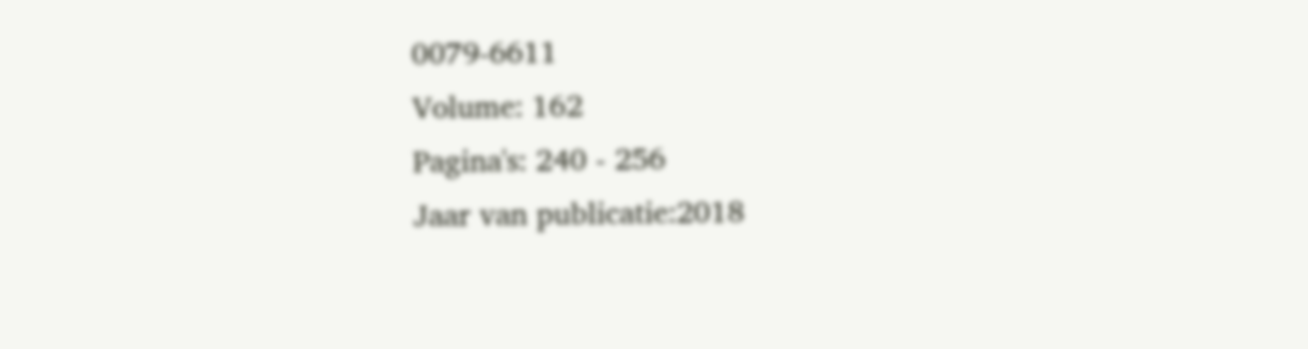0079-6611
Volume: 162
Pagina's: 240 - 256
Jaar van publicatie:2018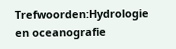Trefwoorden:Hydrologie en oceanografie